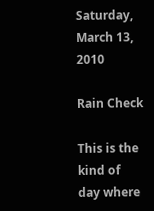Saturday, March 13, 2010

Rain Check

This is the kind of day where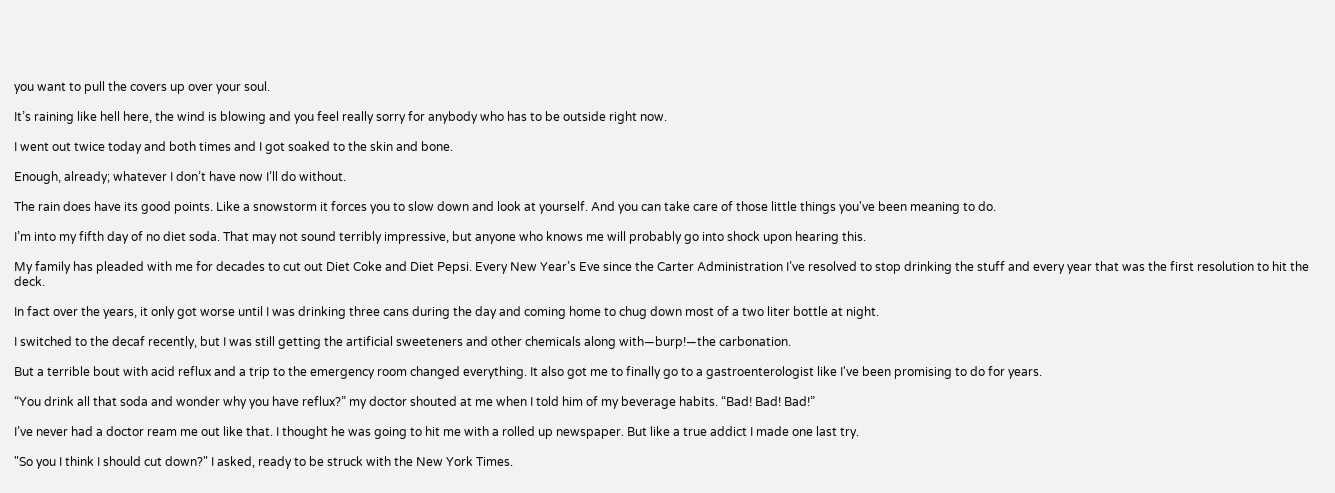you want to pull the covers up over your soul.

It’s raining like hell here, the wind is blowing and you feel really sorry for anybody who has to be outside right now.

I went out twice today and both times and I got soaked to the skin and bone.

Enough, already; whatever I don’t have now I’ll do without.

The rain does have its good points. Like a snowstorm it forces you to slow down and look at yourself. And you can take care of those little things you've been meaning to do.

I’m into my fifth day of no diet soda. That may not sound terribly impressive, but anyone who knows me will probably go into shock upon hearing this.

My family has pleaded with me for decades to cut out Diet Coke and Diet Pepsi. Every New Year’s Eve since the Carter Administration I’ve resolved to stop drinking the stuff and every year that was the first resolution to hit the deck.

In fact over the years, it only got worse until I was drinking three cans during the day and coming home to chug down most of a two liter bottle at night.

I switched to the decaf recently, but I was still getting the artificial sweeteners and other chemicals along with—burp!—the carbonation.

But a terrible bout with acid reflux and a trip to the emergency room changed everything. It also got me to finally go to a gastroenterologist like I've been promising to do for years.

“You drink all that soda and wonder why you have reflux?” my doctor shouted at me when I told him of my beverage habits. “Bad! Bad! Bad!”

I’ve never had a doctor ream me out like that. I thought he was going to hit me with a rolled up newspaper. But like a true addict I made one last try.

"So you I think I should cut down?" I asked, ready to be struck with the New York Times.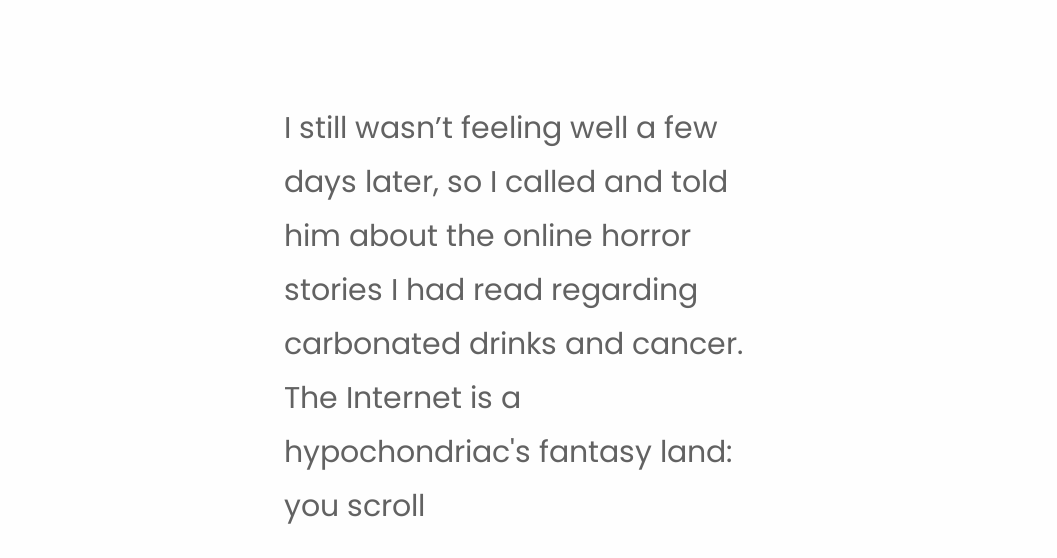I still wasn’t feeling well a few days later, so I called and told him about the online horror stories I had read regarding carbonated drinks and cancer. The Internet is a hypochondriac's fantasy land: you scroll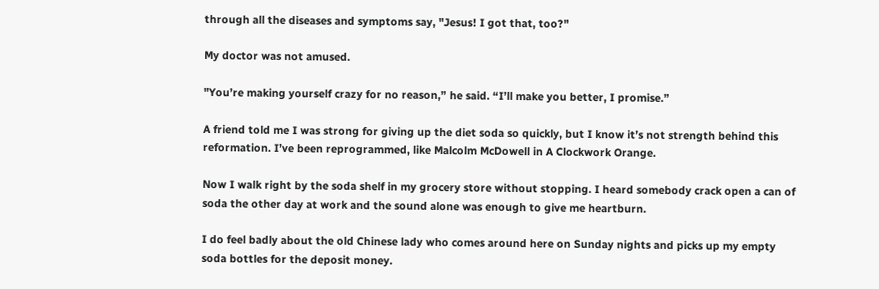through all the diseases and symptoms say, "Jesus! I got that, too?"

My doctor was not amused.

"You’re making yourself crazy for no reason,” he said. “I’ll make you better, I promise.”

A friend told me I was strong for giving up the diet soda so quickly, but I know it’s not strength behind this reformation. I’ve been reprogrammed, like Malcolm McDowell in A Clockwork Orange.

Now I walk right by the soda shelf in my grocery store without stopping. I heard somebody crack open a can of soda the other day at work and the sound alone was enough to give me heartburn.

I do feel badly about the old Chinese lady who comes around here on Sunday nights and picks up my empty soda bottles for the deposit money.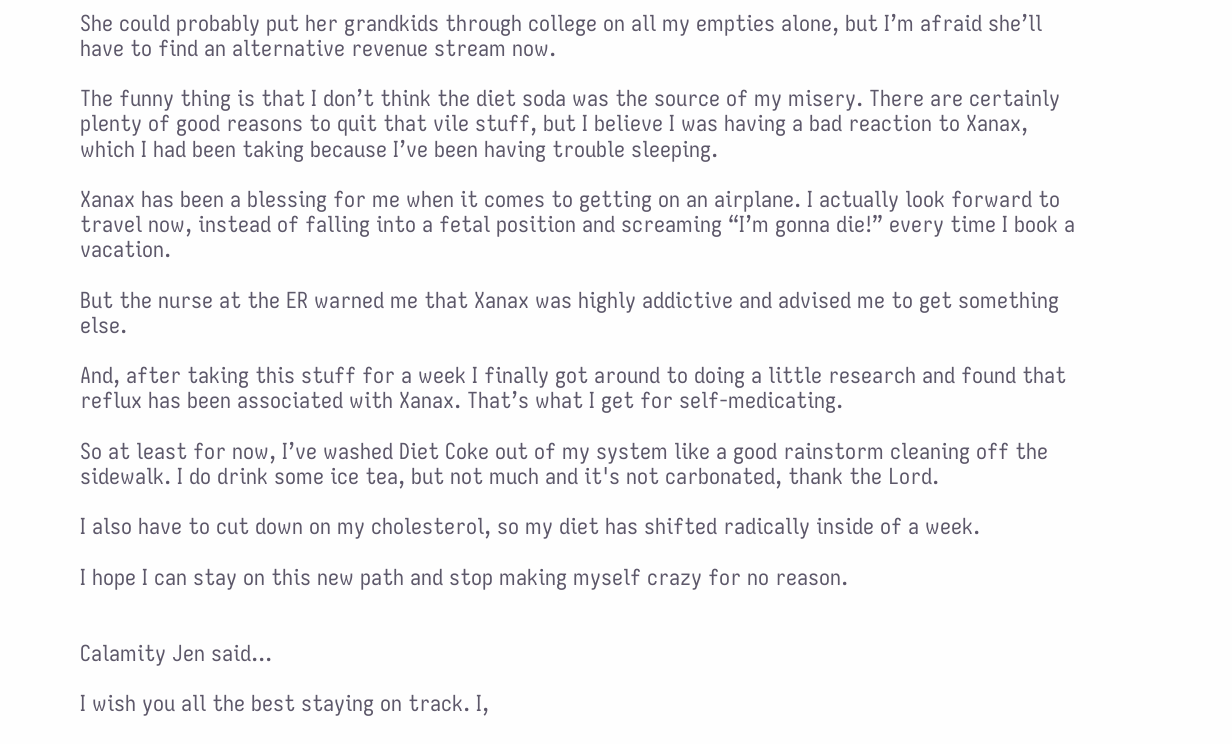She could probably put her grandkids through college on all my empties alone, but I’m afraid she’ll have to find an alternative revenue stream now.

The funny thing is that I don’t think the diet soda was the source of my misery. There are certainly plenty of good reasons to quit that vile stuff, but I believe I was having a bad reaction to Xanax, which I had been taking because I’ve been having trouble sleeping.

Xanax has been a blessing for me when it comes to getting on an airplane. I actually look forward to travel now, instead of falling into a fetal position and screaming “I’m gonna die!” every time I book a vacation.

But the nurse at the ER warned me that Xanax was highly addictive and advised me to get something else.

And, after taking this stuff for a week I finally got around to doing a little research and found that reflux has been associated with Xanax. That’s what I get for self-medicating.

So at least for now, I’ve washed Diet Coke out of my system like a good rainstorm cleaning off the sidewalk. I do drink some ice tea, but not much and it's not carbonated, thank the Lord.

I also have to cut down on my cholesterol, so my diet has shifted radically inside of a week.

I hope I can stay on this new path and stop making myself crazy for no reason.


Calamity Jen said...

I wish you all the best staying on track. I,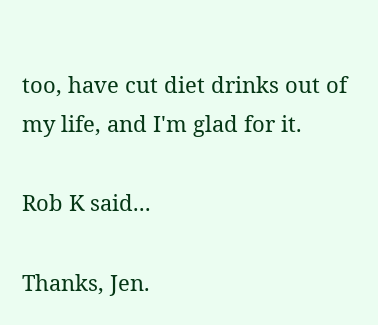too, have cut diet drinks out of my life, and I'm glad for it.

Rob K said...

Thanks, Jen.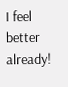I feel better already!